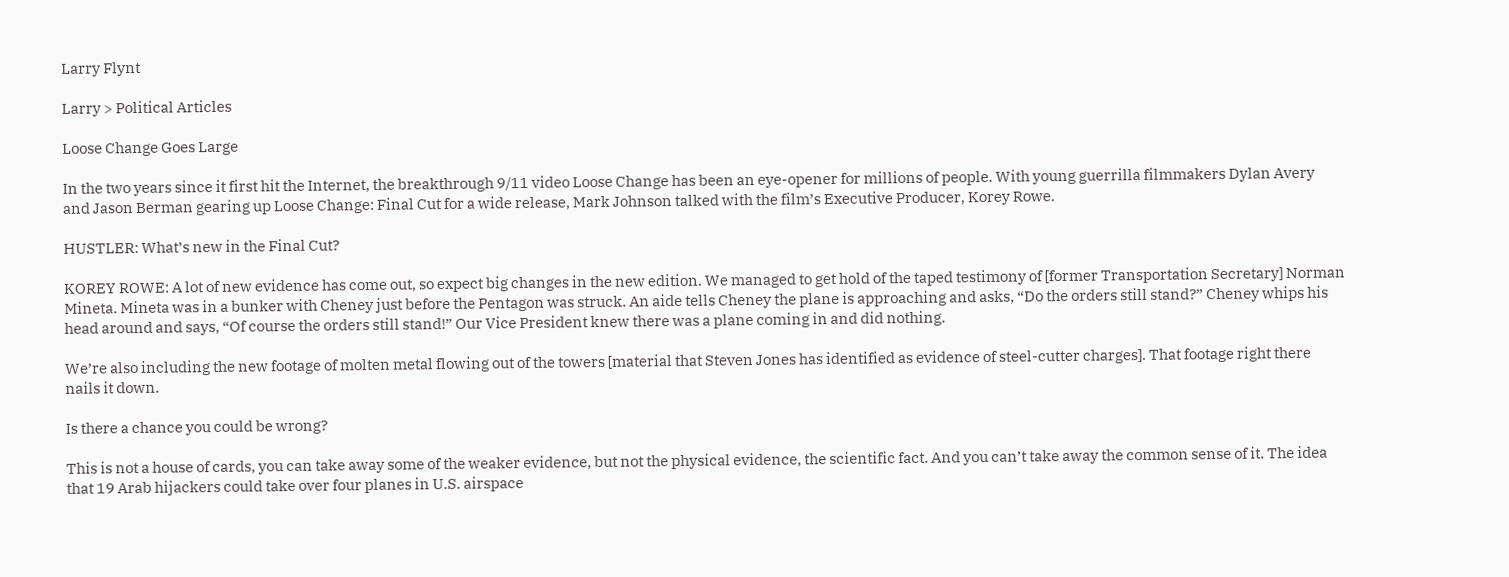Larry Flynt

Larry > Political Articles

Loose Change Goes Large

In the two years since it first hit the Internet, the breakthrough 9/11 video Loose Change has been an eye-opener for millions of people. With young guerrilla filmmakers Dylan Avery and Jason Berman gearing up Loose Change: Final Cut for a wide release, Mark Johnson talked with the film’s Executive Producer, Korey Rowe.

HUSTLER: What’s new in the Final Cut?

KOREY ROWE: A lot of new evidence has come out, so expect big changes in the new edition. We managed to get hold of the taped testimony of [former Transportation Secretary] Norman Mineta. Mineta was in a bunker with Cheney just before the Pentagon was struck. An aide tells Cheney the plane is approaching and asks, “Do the orders still stand?” Cheney whips his head around and says, “Of course the orders still stand!” Our Vice President knew there was a plane coming in and did nothing.

We’re also including the new footage of molten metal flowing out of the towers [material that Steven Jones has identified as evidence of steel-cutter charges]. That footage right there nails it down.

Is there a chance you could be wrong?

This is not a house of cards, you can take away some of the weaker evidence, but not the physical evidence, the scientific fact. And you can’t take away the common sense of it. The idea that 19 Arab hijackers could take over four planes in U.S. airspace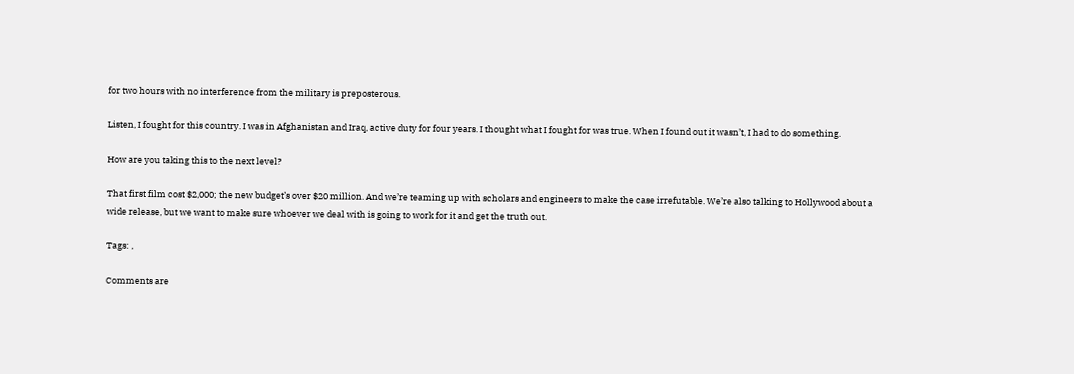for two hours with no interference from the military is preposterous.

Listen, I fought for this country. I was in Afghanistan and Iraq, active duty for four years. I thought what I fought for was true. When I found out it wasn’t, I had to do something.

How are you taking this to the next level?

That first film cost $2,000; the new budget’s over $20 million. And we’re teaming up with scholars and engineers to make the case irrefutable. We’re also talking to Hollywood about a wide release, but we want to make sure whoever we deal with is going to work for it and get the truth out.

Tags: ,

Comments are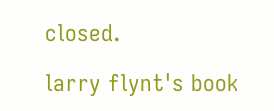closed.

larry flynt's book